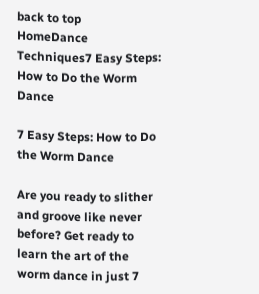back to top
HomeDance Techniques7 Easy Steps: How to Do the Worm Dance

7 Easy Steps: How to Do the Worm Dance

Are you ready to slither and groove like never before? Get ready to learn the art of the worm dance in just 7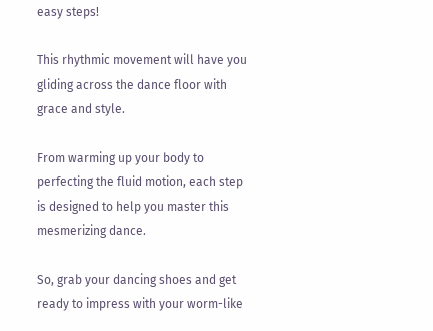easy steps!

This rhythmic movement will have you gliding across the dance floor with grace and style.

From warming up your body to perfecting the fluid motion, each step is designed to help you master this mesmerizing dance.

So, grab your dancing shoes and get ready to impress with your worm-like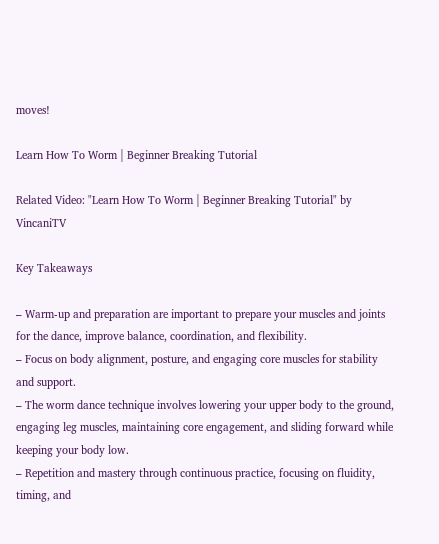moves!

Learn How To Worm | Beginner Breaking Tutorial

Related Video: "Learn How To Worm | Beginner Breaking Tutorial" by VincaniTV

Key Takeaways

– Warm-up and preparation are important to prepare your muscles and joints for the dance, improve balance, coordination, and flexibility.
– Focus on body alignment, posture, and engaging core muscles for stability and support.
– The worm dance technique involves lowering your upper body to the ground, engaging leg muscles, maintaining core engagement, and sliding forward while keeping your body low.
– Repetition and mastery through continuous practice, focusing on fluidity, timing, and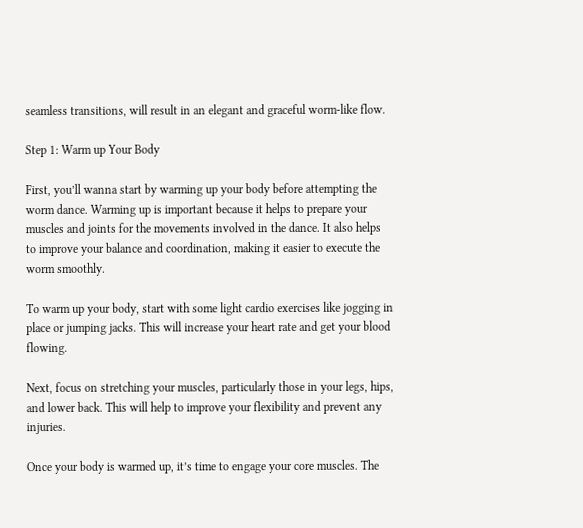seamless transitions, will result in an elegant and graceful worm-like flow.

Step 1: Warm up Your Body

First, you’ll wanna start by warming up your body before attempting the worm dance. Warming up is important because it helps to prepare your muscles and joints for the movements involved in the dance. It also helps to improve your balance and coordination, making it easier to execute the worm smoothly.

To warm up your body, start with some light cardio exercises like jogging in place or jumping jacks. This will increase your heart rate and get your blood flowing.

Next, focus on stretching your muscles, particularly those in your legs, hips, and lower back. This will help to improve your flexibility and prevent any injuries.

Once your body is warmed up, it’s time to engage your core muscles. The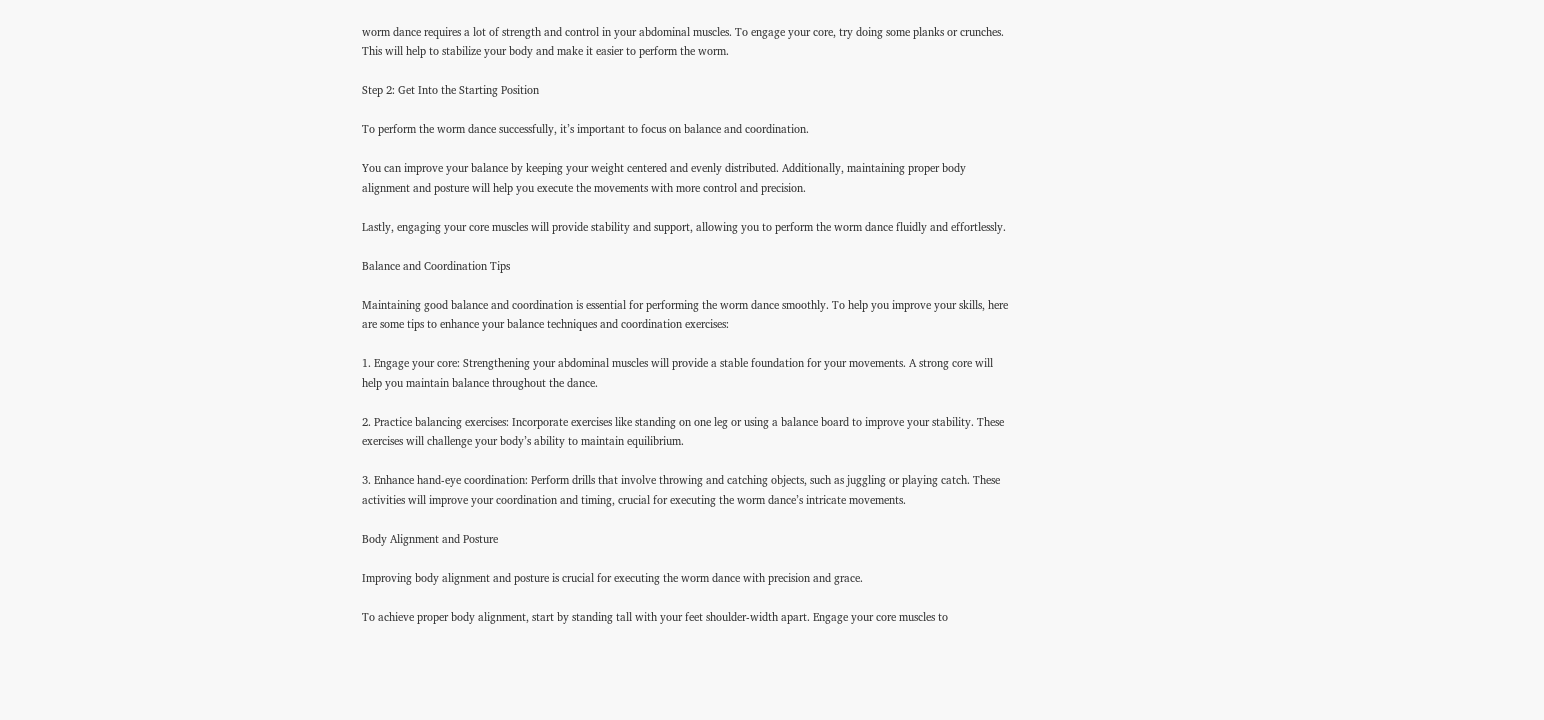worm dance requires a lot of strength and control in your abdominal muscles. To engage your core, try doing some planks or crunches. This will help to stabilize your body and make it easier to perform the worm.

Step 2: Get Into the Starting Position

To perform the worm dance successfully, it’s important to focus on balance and coordination.

You can improve your balance by keeping your weight centered and evenly distributed. Additionally, maintaining proper body alignment and posture will help you execute the movements with more control and precision.

Lastly, engaging your core muscles will provide stability and support, allowing you to perform the worm dance fluidly and effortlessly.

Balance and Coordination Tips

Maintaining good balance and coordination is essential for performing the worm dance smoothly. To help you improve your skills, here are some tips to enhance your balance techniques and coordination exercises:

1. Engage your core: Strengthening your abdominal muscles will provide a stable foundation for your movements. A strong core will help you maintain balance throughout the dance.

2. Practice balancing exercises: Incorporate exercises like standing on one leg or using a balance board to improve your stability. These exercises will challenge your body’s ability to maintain equilibrium.

3. Enhance hand-eye coordination: Perform drills that involve throwing and catching objects, such as juggling or playing catch. These activities will improve your coordination and timing, crucial for executing the worm dance’s intricate movements.

Body Alignment and Posture

Improving body alignment and posture is crucial for executing the worm dance with precision and grace.

To achieve proper body alignment, start by standing tall with your feet shoulder-width apart. Engage your core muscles to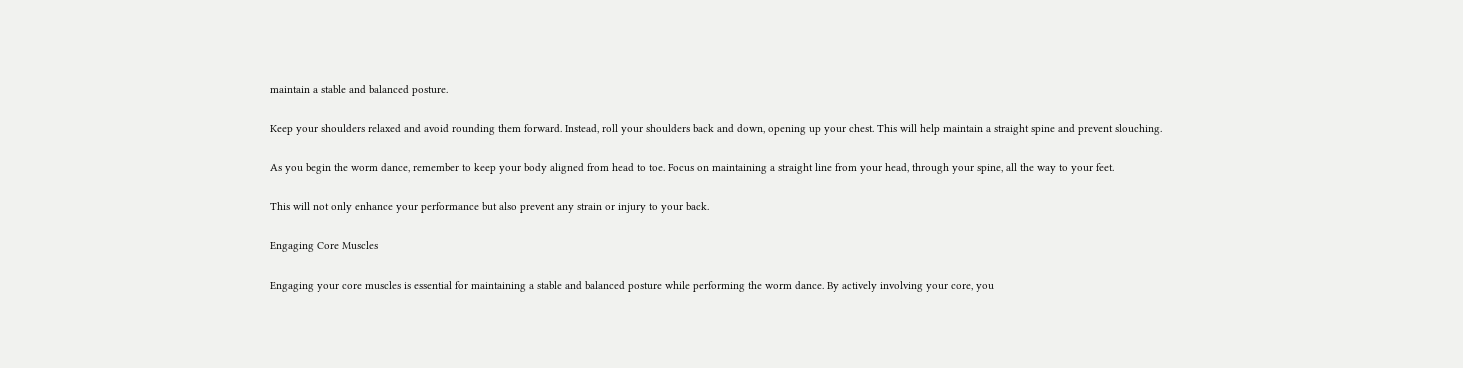maintain a stable and balanced posture.

Keep your shoulders relaxed and avoid rounding them forward. Instead, roll your shoulders back and down, opening up your chest. This will help maintain a straight spine and prevent slouching.

As you begin the worm dance, remember to keep your body aligned from head to toe. Focus on maintaining a straight line from your head, through your spine, all the way to your feet.

This will not only enhance your performance but also prevent any strain or injury to your back.

Engaging Core Muscles

Engaging your core muscles is essential for maintaining a stable and balanced posture while performing the worm dance. By actively involving your core, you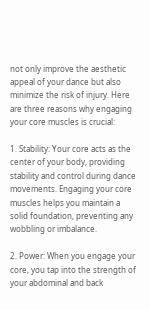not only improve the aesthetic appeal of your dance but also minimize the risk of injury. Here are three reasons why engaging your core muscles is crucial:

1. Stability: Your core acts as the center of your body, providing stability and control during dance movements. Engaging your core muscles helps you maintain a solid foundation, preventing any wobbling or imbalance.

2. Power: When you engage your core, you tap into the strength of your abdominal and back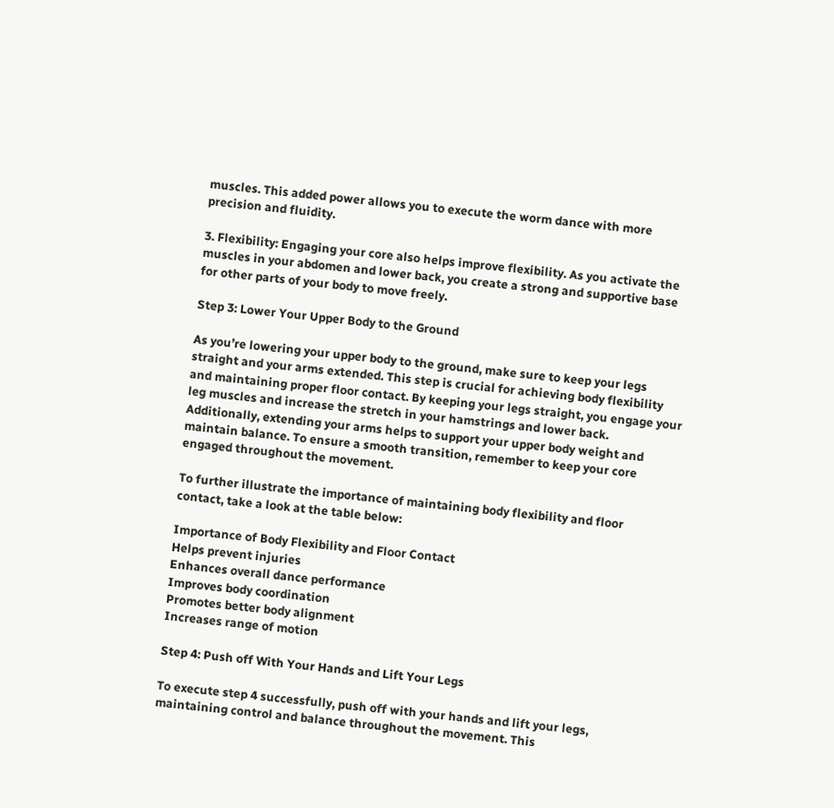muscles. This added power allows you to execute the worm dance with more precision and fluidity.

3. Flexibility: Engaging your core also helps improve flexibility. As you activate the muscles in your abdomen and lower back, you create a strong and supportive base for other parts of your body to move freely.

Step 3: Lower Your Upper Body to the Ground

As you’re lowering your upper body to the ground, make sure to keep your legs straight and your arms extended. This step is crucial for achieving body flexibility and maintaining proper floor contact. By keeping your legs straight, you engage your leg muscles and increase the stretch in your hamstrings and lower back. Additionally, extending your arms helps to support your upper body weight and maintain balance. To ensure a smooth transition, remember to keep your core engaged throughout the movement.

To further illustrate the importance of maintaining body flexibility and floor contact, take a look at the table below:

Importance of Body Flexibility and Floor Contact
Helps prevent injuries
Enhances overall dance performance
Improves body coordination
Promotes better body alignment
Increases range of motion

Step 4: Push off With Your Hands and Lift Your Legs

To execute step 4 successfully, push off with your hands and lift your legs, maintaining control and balance throughout the movement. This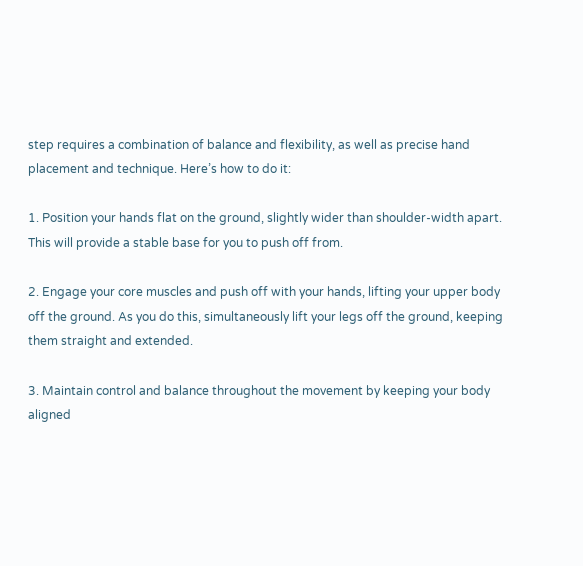step requires a combination of balance and flexibility, as well as precise hand placement and technique. Here’s how to do it:

1. Position your hands flat on the ground, slightly wider than shoulder-width apart. This will provide a stable base for you to push off from.

2. Engage your core muscles and push off with your hands, lifting your upper body off the ground. As you do this, simultaneously lift your legs off the ground, keeping them straight and extended.

3. Maintain control and balance throughout the movement by keeping your body aligned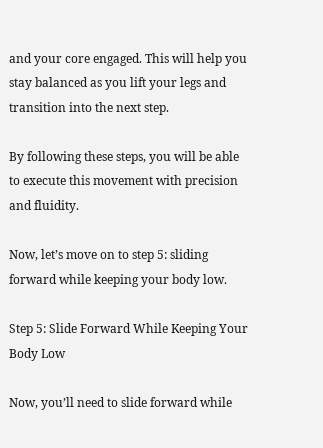and your core engaged. This will help you stay balanced as you lift your legs and transition into the next step.

By following these steps, you will be able to execute this movement with precision and fluidity.

Now, let’s move on to step 5: sliding forward while keeping your body low.

Step 5: Slide Forward While Keeping Your Body Low

Now, you’ll need to slide forward while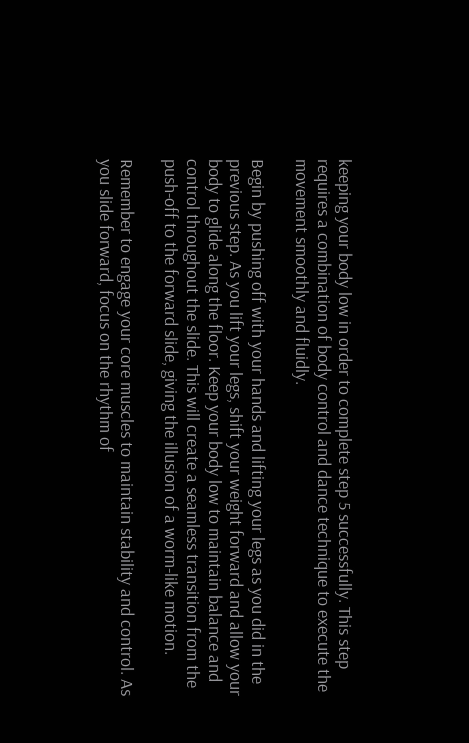keeping your body low in order to complete step 5 successfully. This step requires a combination of body control and dance technique to execute the movement smoothly and fluidly.

Begin by pushing off with your hands and lifting your legs as you did in the previous step. As you lift your legs, shift your weight forward and allow your body to glide along the floor. Keep your body low to maintain balance and control throughout the slide. This will create a seamless transition from the push-off to the forward slide, giving the illusion of a worm-like motion.

Remember to engage your core muscles to maintain stability and control. As you slide forward, focus on the rhythm of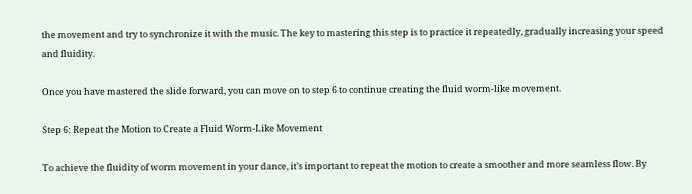the movement and try to synchronize it with the music. The key to mastering this step is to practice it repeatedly, gradually increasing your speed and fluidity.

Once you have mastered the slide forward, you can move on to step 6 to continue creating the fluid worm-like movement.

Step 6: Repeat the Motion to Create a Fluid Worm-Like Movement

To achieve the fluidity of worm movement in your dance, it’s important to repeat the motion to create a smoother and more seamless flow. By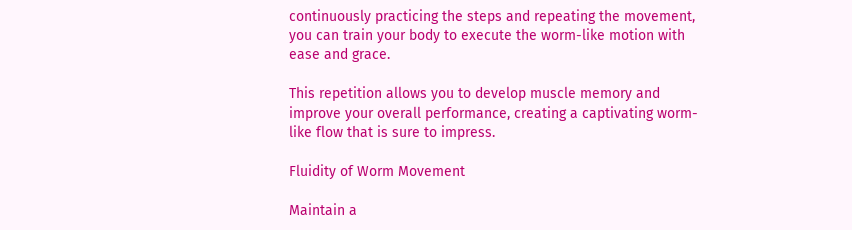continuously practicing the steps and repeating the movement, you can train your body to execute the worm-like motion with ease and grace.

This repetition allows you to develop muscle memory and improve your overall performance, creating a captivating worm-like flow that is sure to impress.

Fluidity of Worm Movement

Maintain a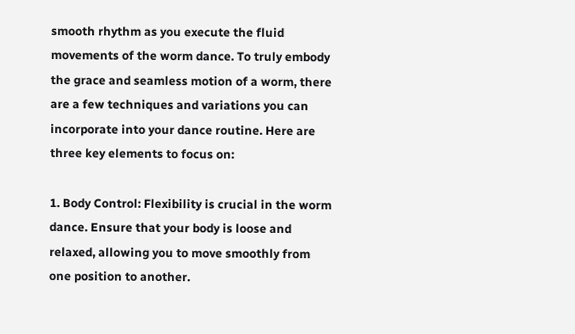smooth rhythm as you execute the fluid movements of the worm dance. To truly embody the grace and seamless motion of a worm, there are a few techniques and variations you can incorporate into your dance routine. Here are three key elements to focus on:

1. Body Control: Flexibility is crucial in the worm dance. Ensure that your body is loose and relaxed, allowing you to move smoothly from one position to another.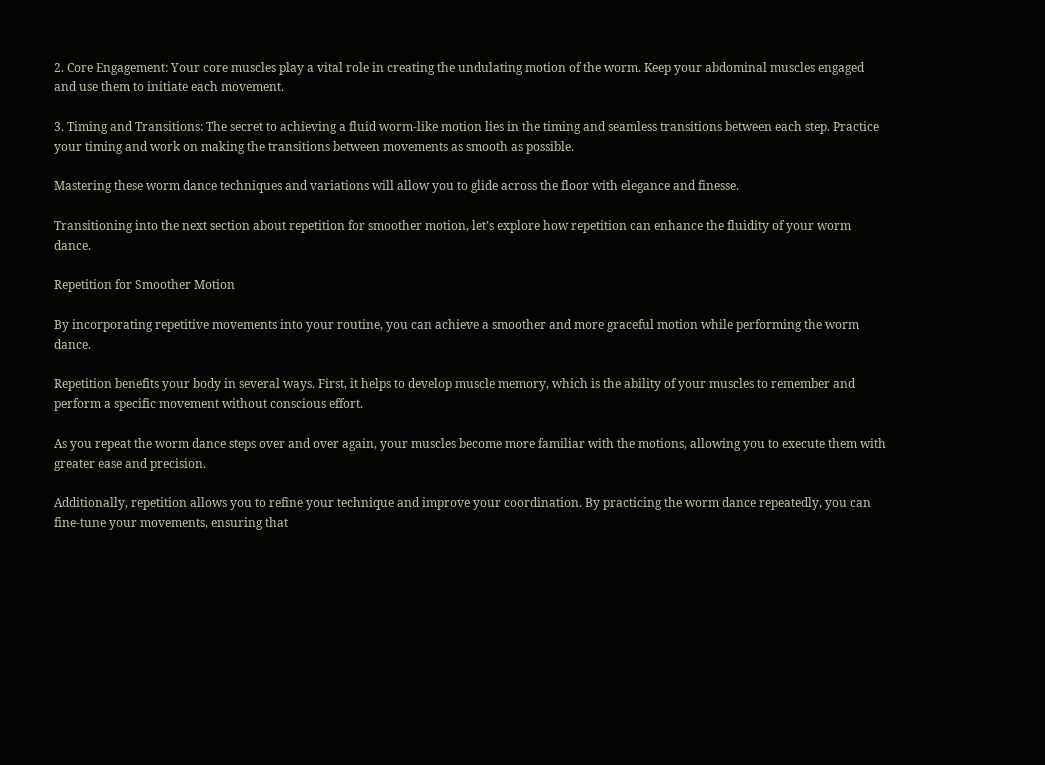2. Core Engagement: Your core muscles play a vital role in creating the undulating motion of the worm. Keep your abdominal muscles engaged and use them to initiate each movement.

3. Timing and Transitions: The secret to achieving a fluid worm-like motion lies in the timing and seamless transitions between each step. Practice your timing and work on making the transitions between movements as smooth as possible.

Mastering these worm dance techniques and variations will allow you to glide across the floor with elegance and finesse.

Transitioning into the next section about repetition for smoother motion, let’s explore how repetition can enhance the fluidity of your worm dance.

Repetition for Smoother Motion

By incorporating repetitive movements into your routine, you can achieve a smoother and more graceful motion while performing the worm dance.

Repetition benefits your body in several ways. First, it helps to develop muscle memory, which is the ability of your muscles to remember and perform a specific movement without conscious effort.

As you repeat the worm dance steps over and over again, your muscles become more familiar with the motions, allowing you to execute them with greater ease and precision.

Additionally, repetition allows you to refine your technique and improve your coordination. By practicing the worm dance repeatedly, you can fine-tune your movements, ensuring that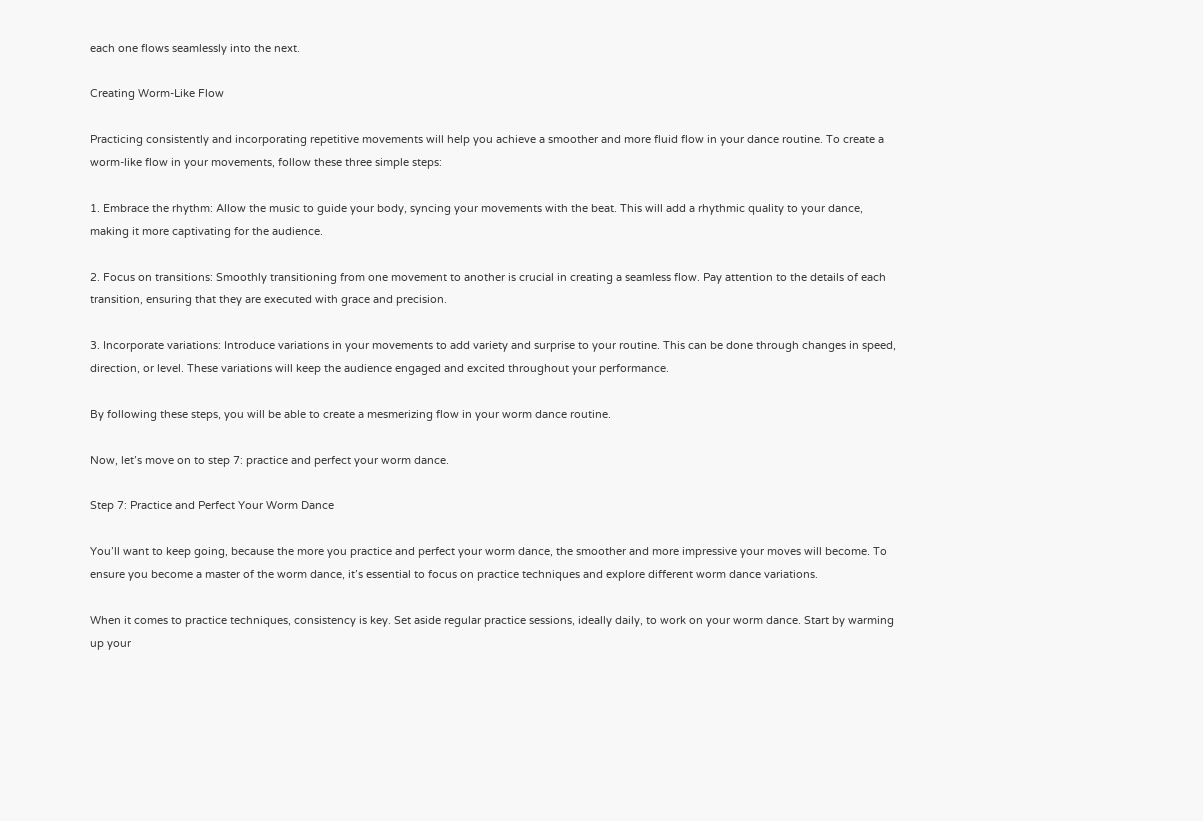each one flows seamlessly into the next.

Creating Worm-Like Flow

Practicing consistently and incorporating repetitive movements will help you achieve a smoother and more fluid flow in your dance routine. To create a worm-like flow in your movements, follow these three simple steps:

1. Embrace the rhythm: Allow the music to guide your body, syncing your movements with the beat. This will add a rhythmic quality to your dance, making it more captivating for the audience.

2. Focus on transitions: Smoothly transitioning from one movement to another is crucial in creating a seamless flow. Pay attention to the details of each transition, ensuring that they are executed with grace and precision.

3. Incorporate variations: Introduce variations in your movements to add variety and surprise to your routine. This can be done through changes in speed, direction, or level. These variations will keep the audience engaged and excited throughout your performance.

By following these steps, you will be able to create a mesmerizing flow in your worm dance routine.

Now, let’s move on to step 7: practice and perfect your worm dance.

Step 7: Practice and Perfect Your Worm Dance

You’ll want to keep going, because the more you practice and perfect your worm dance, the smoother and more impressive your moves will become. To ensure you become a master of the worm dance, it’s essential to focus on practice techniques and explore different worm dance variations.

When it comes to practice techniques, consistency is key. Set aside regular practice sessions, ideally daily, to work on your worm dance. Start by warming up your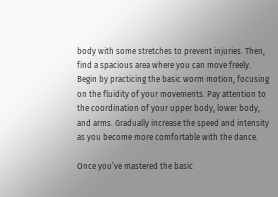body with some stretches to prevent injuries. Then, find a spacious area where you can move freely. Begin by practicing the basic worm motion, focusing on the fluidity of your movements. Pay attention to the coordination of your upper body, lower body, and arms. Gradually increase the speed and intensity as you become more comfortable with the dance.

Once you’ve mastered the basic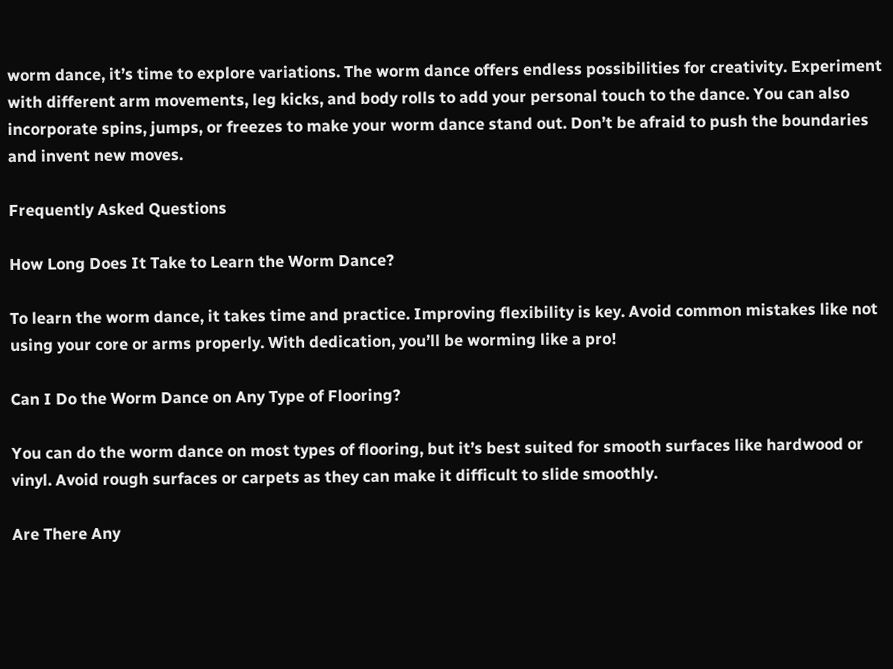worm dance, it’s time to explore variations. The worm dance offers endless possibilities for creativity. Experiment with different arm movements, leg kicks, and body rolls to add your personal touch to the dance. You can also incorporate spins, jumps, or freezes to make your worm dance stand out. Don’t be afraid to push the boundaries and invent new moves.

Frequently Asked Questions

How Long Does It Take to Learn the Worm Dance?

To learn the worm dance, it takes time and practice. Improving flexibility is key. Avoid common mistakes like not using your core or arms properly. With dedication, you’ll be worming like a pro!

Can I Do the Worm Dance on Any Type of Flooring?

You can do the worm dance on most types of flooring, but it’s best suited for smooth surfaces like hardwood or vinyl. Avoid rough surfaces or carpets as they can make it difficult to slide smoothly.

Are There Any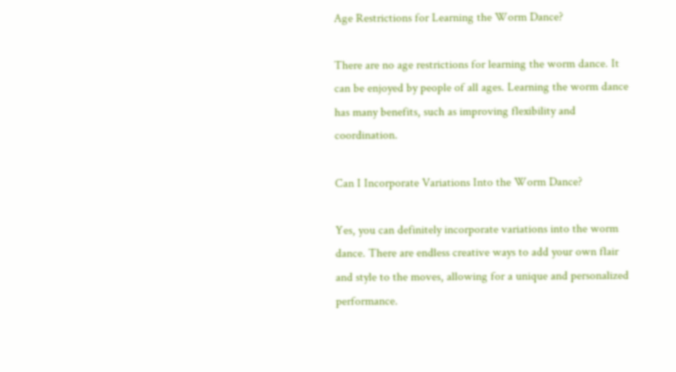Age Restrictions for Learning the Worm Dance?

There are no age restrictions for learning the worm dance. It can be enjoyed by people of all ages. Learning the worm dance has many benefits, such as improving flexibility and coordination.

Can I Incorporate Variations Into the Worm Dance?

Yes, you can definitely incorporate variations into the worm dance. There are endless creative ways to add your own flair and style to the moves, allowing for a unique and personalized performance.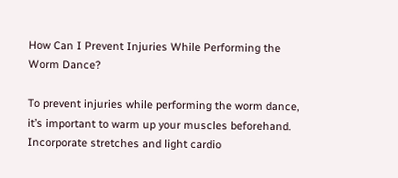How Can I Prevent Injuries While Performing the Worm Dance?

To prevent injuries while performing the worm dance, it’s important to warm up your muscles beforehand. Incorporate stretches and light cardio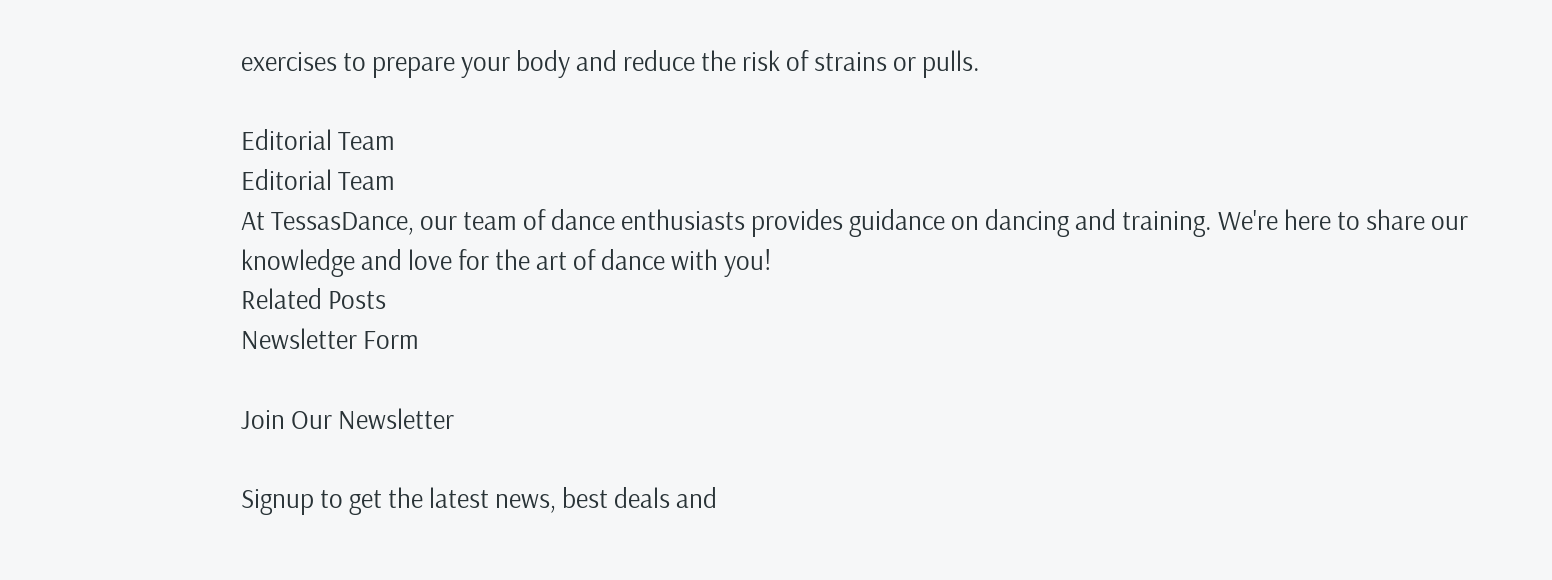exercises to prepare your body and reduce the risk of strains or pulls.

Editorial Team
Editorial Team
At TessasDance, our team of dance enthusiasts provides guidance on dancing and training. We're here to share our knowledge and love for the art of dance with you!
Related Posts
Newsletter Form

Join Our Newsletter

Signup to get the latest news, best deals and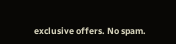exclusive offers. No spam.